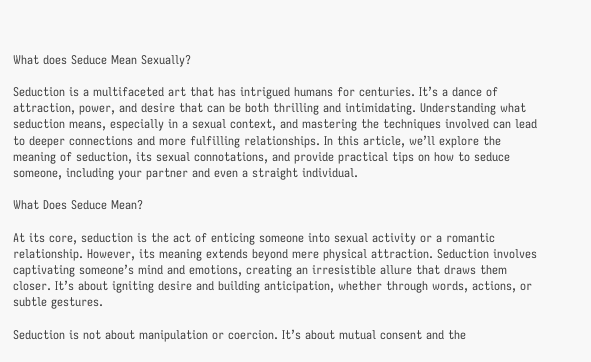What does Seduce Mean Sexually?

Seduction is a multifaceted art that has intrigued humans for centuries. It’s a dance of attraction, power, and desire that can be both thrilling and intimidating. Understanding what seduction means, especially in a sexual context, and mastering the techniques involved can lead to deeper connections and more fulfilling relationships. In this article, we’ll explore the meaning of seduction, its sexual connotations, and provide practical tips on how to seduce someone, including your partner and even a straight individual.

What Does Seduce Mean?

At its core, seduction is the act of enticing someone into sexual activity or a romantic relationship. However, its meaning extends beyond mere physical attraction. Seduction involves captivating someone’s mind and emotions, creating an irresistible allure that draws them closer. It’s about igniting desire and building anticipation, whether through words, actions, or subtle gestures.

Seduction is not about manipulation or coercion. It’s about mutual consent and the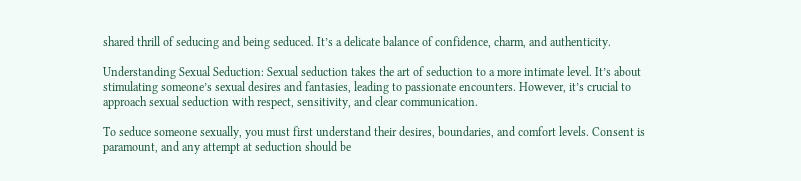shared thrill of seducing and being seduced. It’s a delicate balance of confidence, charm, and authenticity.

Understanding Sexual Seduction: Sexual seduction takes the art of seduction to a more intimate level. It’s about stimulating someone’s sexual desires and fantasies, leading to passionate encounters. However, it’s crucial to approach sexual seduction with respect, sensitivity, and clear communication.

To seduce someone sexually, you must first understand their desires, boundaries, and comfort levels. Consent is paramount, and any attempt at seduction should be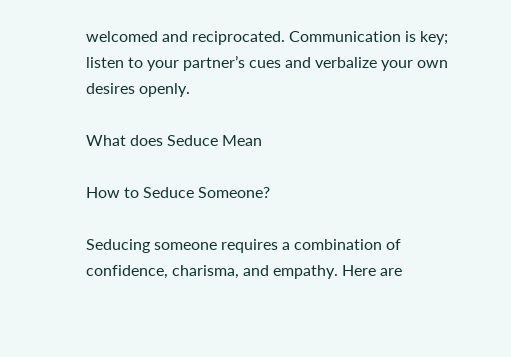welcomed and reciprocated. Communication is key; listen to your partner’s cues and verbalize your own desires openly.

What does Seduce Mean

How to Seduce Someone?

Seducing someone requires a combination of confidence, charisma, and empathy. Here are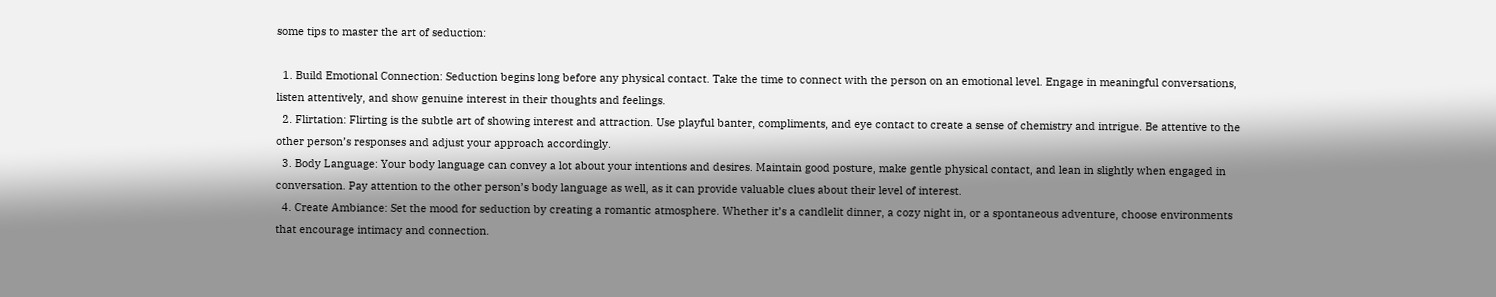some tips to master the art of seduction:

  1. Build Emotional Connection: Seduction begins long before any physical contact. Take the time to connect with the person on an emotional level. Engage in meaningful conversations, listen attentively, and show genuine interest in their thoughts and feelings.
  2. Flirtation: Flirting is the subtle art of showing interest and attraction. Use playful banter, compliments, and eye contact to create a sense of chemistry and intrigue. Be attentive to the other person’s responses and adjust your approach accordingly.
  3. Body Language: Your body language can convey a lot about your intentions and desires. Maintain good posture, make gentle physical contact, and lean in slightly when engaged in conversation. Pay attention to the other person’s body language as well, as it can provide valuable clues about their level of interest.
  4. Create Ambiance: Set the mood for seduction by creating a romantic atmosphere. Whether it’s a candlelit dinner, a cozy night in, or a spontaneous adventure, choose environments that encourage intimacy and connection.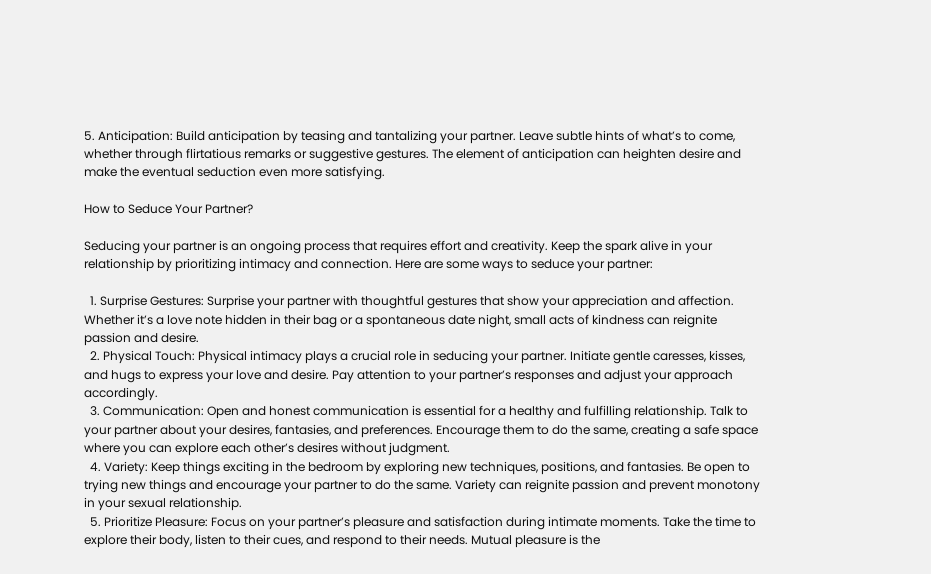5. Anticipation: Build anticipation by teasing and tantalizing your partner. Leave subtle hints of what’s to come, whether through flirtatious remarks or suggestive gestures. The element of anticipation can heighten desire and make the eventual seduction even more satisfying.

How to Seduce Your Partner?

Seducing your partner is an ongoing process that requires effort and creativity. Keep the spark alive in your relationship by prioritizing intimacy and connection. Here are some ways to seduce your partner:

  1. Surprise Gestures: Surprise your partner with thoughtful gestures that show your appreciation and affection. Whether it’s a love note hidden in their bag or a spontaneous date night, small acts of kindness can reignite passion and desire.
  2. Physical Touch: Physical intimacy plays a crucial role in seducing your partner. Initiate gentle caresses, kisses, and hugs to express your love and desire. Pay attention to your partner’s responses and adjust your approach accordingly.
  3. Communication: Open and honest communication is essential for a healthy and fulfilling relationship. Talk to your partner about your desires, fantasies, and preferences. Encourage them to do the same, creating a safe space where you can explore each other’s desires without judgment.
  4. Variety: Keep things exciting in the bedroom by exploring new techniques, positions, and fantasies. Be open to trying new things and encourage your partner to do the same. Variety can reignite passion and prevent monotony in your sexual relationship.
  5. Prioritize Pleasure: Focus on your partner’s pleasure and satisfaction during intimate moments. Take the time to explore their body, listen to their cues, and respond to their needs. Mutual pleasure is the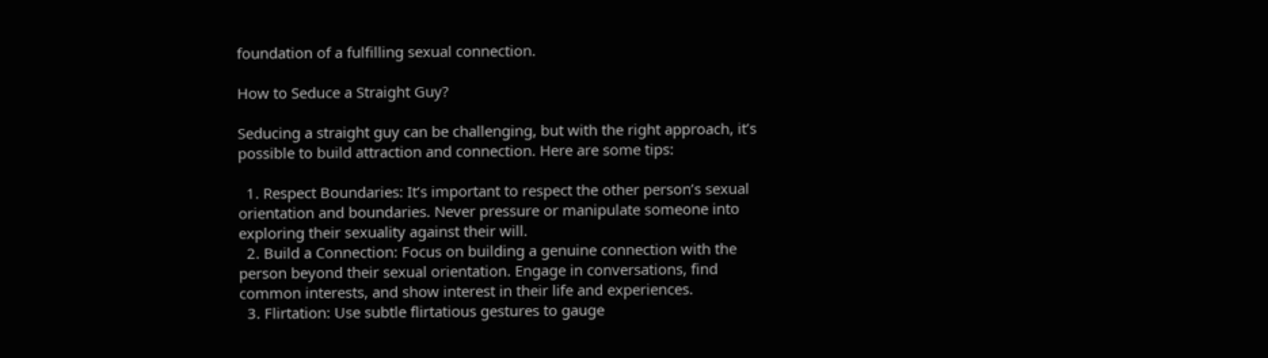foundation of a fulfilling sexual connection.

How to Seduce a Straight Guy?

Seducing a straight guy can be challenging, but with the right approach, it’s possible to build attraction and connection. Here are some tips:

  1. Respect Boundaries: It’s important to respect the other person’s sexual orientation and boundaries. Never pressure or manipulate someone into exploring their sexuality against their will.
  2. Build a Connection: Focus on building a genuine connection with the person beyond their sexual orientation. Engage in conversations, find common interests, and show interest in their life and experiences.
  3. Flirtation: Use subtle flirtatious gestures to gauge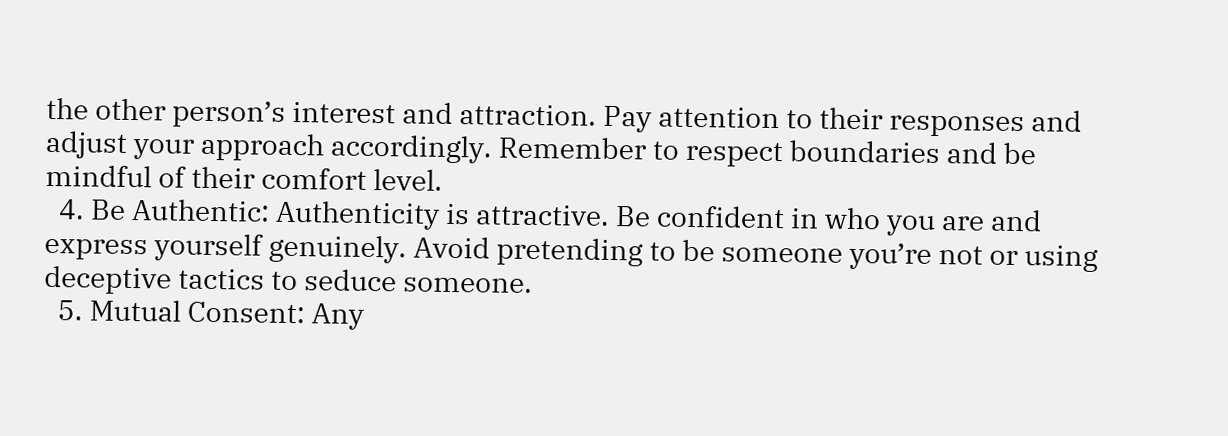the other person’s interest and attraction. Pay attention to their responses and adjust your approach accordingly. Remember to respect boundaries and be mindful of their comfort level.
  4. Be Authentic: Authenticity is attractive. Be confident in who you are and express yourself genuinely. Avoid pretending to be someone you’re not or using deceptive tactics to seduce someone.
  5. Mutual Consent: Any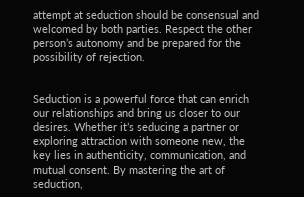attempt at seduction should be consensual and welcomed by both parties. Respect the other person’s autonomy and be prepared for the possibility of rejection.


Seduction is a powerful force that can enrich our relationships and bring us closer to our desires. Whether it’s seducing a partner or exploring attraction with someone new, the key lies in authenticity, communication, and mutual consent. By mastering the art of seduction,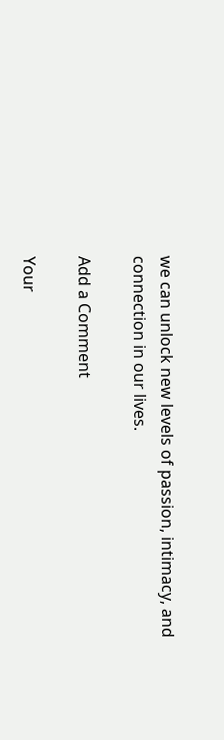we can unlock new levels of passion, intimacy, and connection in our lives.

Add a Comment

Your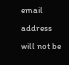email address will not be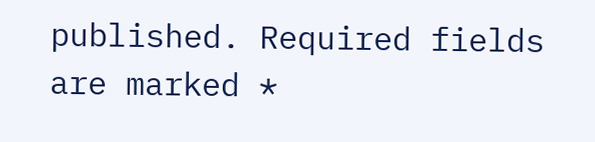published. Required fields are marked *